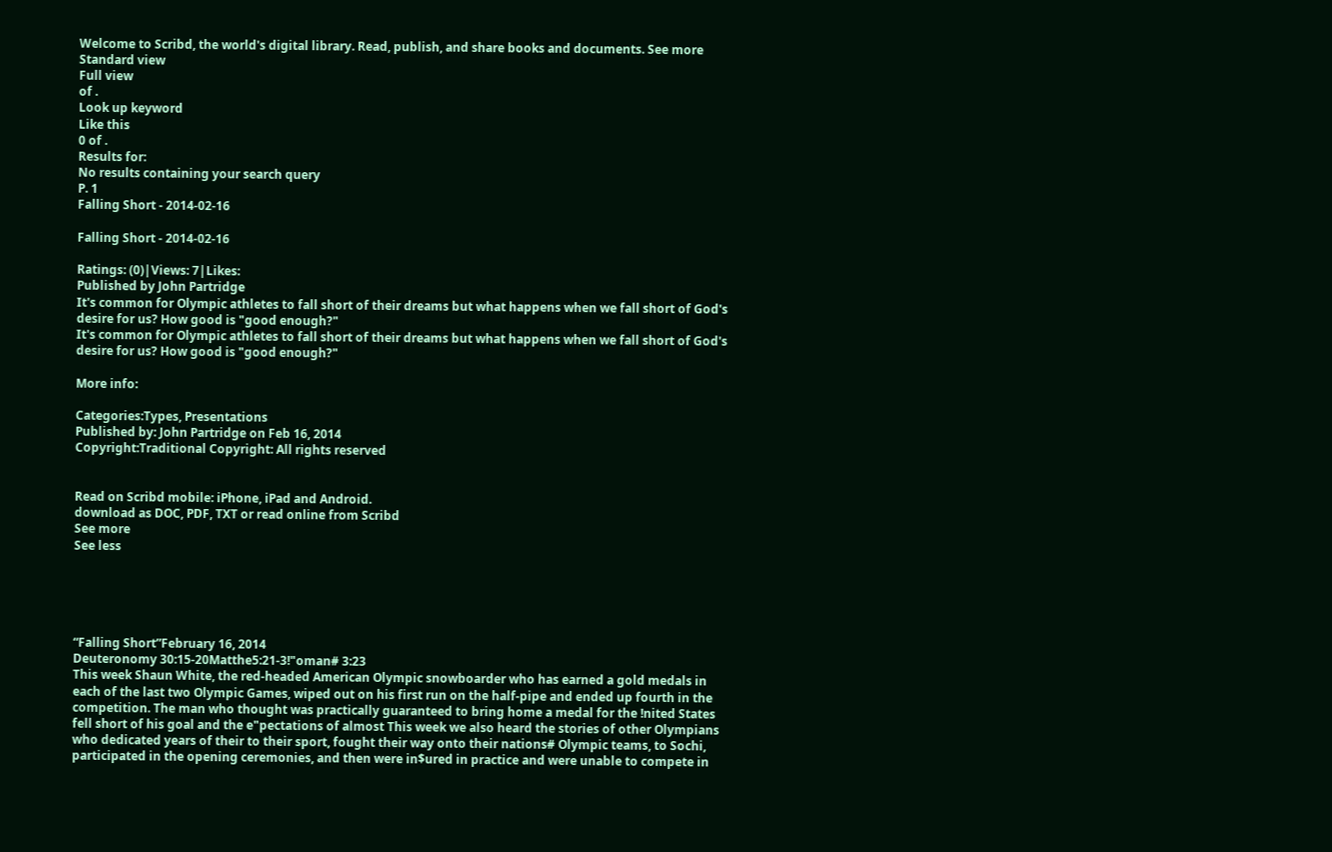Welcome to Scribd, the world's digital library. Read, publish, and share books and documents. See more
Standard view
Full view
of .
Look up keyword
Like this
0 of .
Results for:
No results containing your search query
P. 1
Falling Short - 2014-02-16

Falling Short - 2014-02-16

Ratings: (0)|Views: 7|Likes:
Published by John Partridge
It's common for Olympic athletes to fall short of their dreams but what happens when we fall short of God's desire for us? How good is "good enough?"
It's common for Olympic athletes to fall short of their dreams but what happens when we fall short of God's desire for us? How good is "good enough?"

More info:

Categories:Types, Presentations
Published by: John Partridge on Feb 16, 2014
Copyright:Traditional Copyright: All rights reserved


Read on Scribd mobile: iPhone, iPad and Android.
download as DOC, PDF, TXT or read online from Scribd
See more
See less





“Falling Short”February 16, 2014
Deuteronomy 30:15-20Matthe5:21-3!"oman# 3:23
This week Shaun White, the red-headed American Olympic snowboarder who has earned a gold medals in each of the last two Olympic Games, wiped out on his first run on the half-pipe and ended up fourth in the competition. The man who thought was practically guaranteed to bring home a medal for the !nited States fell short of his goal and the e"pectations of almost This week we also heard the stories of other Olympians who dedicated years of their to their sport, fought their way onto their nations# Olympic teams, to Sochi, participated in the opening ceremonies, and then were in$ured in practice and were unable to compete in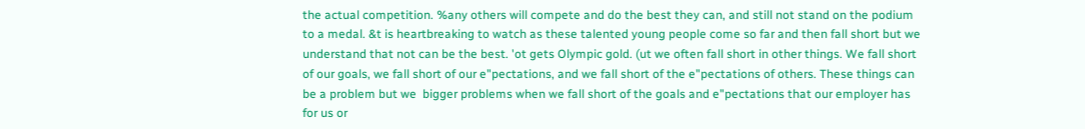the actual competition. %any others will compete and do the best they can, and still not stand on the podium to a medal. &t is heartbreaking to watch as these talented young people come so far and then fall short but we understand that not can be the best. 'ot gets Olympic gold. (ut we often fall short in other things. We fall short of our goals, we fall short of our e"pectations, and we fall short of the e"pectations of others. These things can be a problem but we  bigger problems when we fall short of the goals and e"pectations that our employer has for us or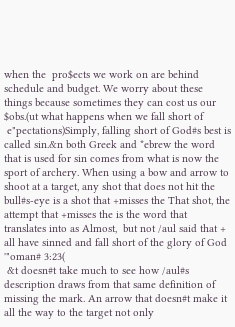when the  pro$ects we work on are behind schedule and budget. We worry about these things because sometimes they can cost us our $obs.(ut what happens when we fall short of
 e"pectations)Simply, falling short of God#s best is called sin.&n both Greek and *ebrew the word that is used for sin comes from what is now the sport of archery. When using a bow and arrow to shoot at a target, any shot that does not hit the bull#s-eye is a shot that +misses the That shot, the attempt that +misses the is the word that translates into as Almost,  but not /aul said that +
all have sinned and fall short of the glory of God
'"oman# 3:23(
 &t doesn#t take much to see how /aul#s description draws from that same definition of missing the mark. An arrow that doesn#t make it all the way to the target not only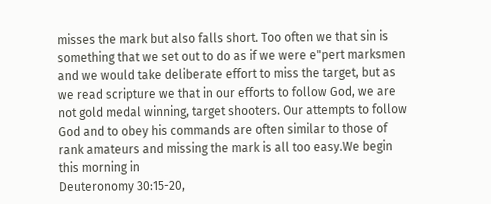misses the mark but also falls short. Too often we that sin is something that we set out to do as if we were e"pert marksmen and we would take deliberate effort to miss the target, but as we read scripture we that in our efforts to follow God, we are not gold medal winning, target shooters. Our attempts to follow God and to obey his commands are often similar to those of rank amateurs and missing the mark is all too easy.We begin this morning in
Deuteronomy 30:15-20,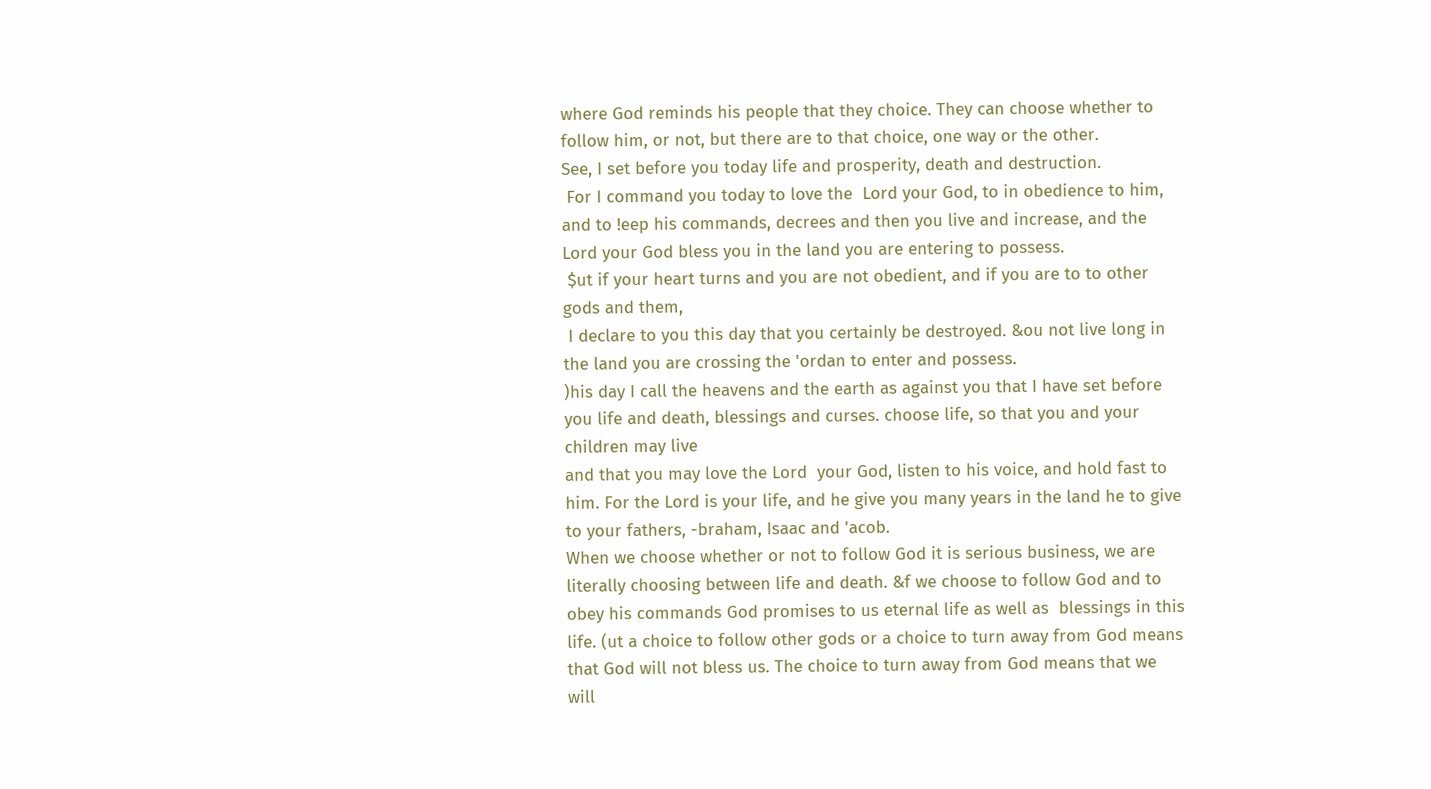where God reminds his people that they choice. They can choose whether to follow him, or not, but there are to that choice, one way or the other.
See, I set before you today life and prosperity, death and destruction.
 For I command you today to love the  Lord your God, to in obedience to him, and to !eep his commands, decrees and then you live and increase, and the Lord your God bless you in the land you are entering to possess.
 $ut if your heart turns and you are not obedient, and if you are to to other gods and them,
 I declare to you this day that you certainly be destroyed. &ou not live long in the land you are crossing the 'ordan to enter and possess.
)his day I call the heavens and the earth as against you that I have set before you life and death, blessings and curses. choose life, so that you and your children may live
and that you may love the Lord  your God, listen to his voice, and hold fast to him. For the Lord is your life, and he give you many years in the land he to give to your fathers, -braham, Isaac and 'acob.
When we choose whether or not to follow God it is serious business, we are literally choosing between life and death. &f we choose to follow God and to obey his commands God promises to us eternal life as well as  blessings in this life. (ut a choice to follow other gods or a choice to turn away from God means that God will not bless us. The choice to turn away from God means that we will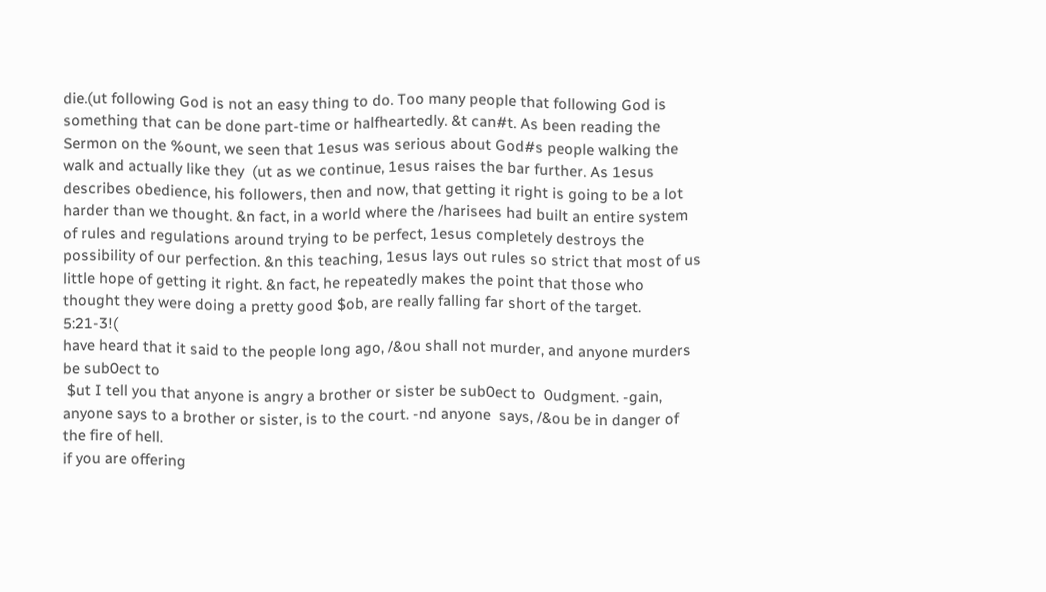die.(ut following God is not an easy thing to do. Too many people that following God is something that can be done part-time or halfheartedly. &t can#t. As been reading the Sermon on the %ount, we seen that 1esus was serious about God#s people walking the walk and actually like they  (ut as we continue, 1esus raises the bar further. As 1esus describes obedience, his followers, then and now, that getting it right is going to be a lot harder than we thought. &n fact, in a world where the /harisees had built an entire system of rules and regulations around trying to be perfect, 1esus completely destroys the possibility of our perfection. &n this teaching, 1esus lays out rules so strict that most of us little hope of getting it right. &n fact, he repeatedly makes the point that those who thought they were doing a pretty good $ob, are really falling far short of the target.
5:21-3!(
have heard that it said to the people long ago, /&ou shall not murder, and anyone murders be sub0ect to
 $ut I tell you that anyone is angry a brother or sister be sub0ect to  0udgment. -gain, anyone says to a brother or sister, is to the court. -nd anyone  says, /&ou be in danger of the fire of hell.
if you are offering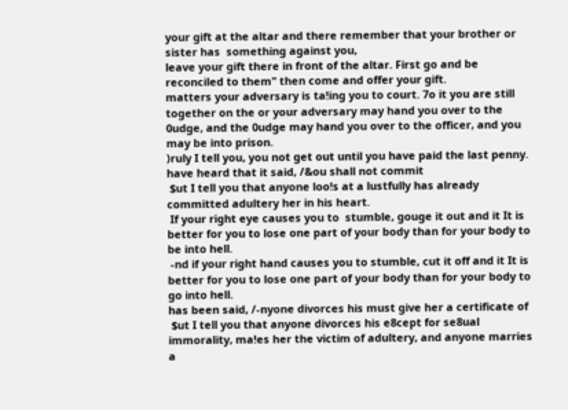your gift at the altar and there remember that your brother or sister has  something against you,
leave your gift there in front of the altar. First go and be reconciled to them" then come and offer your gift.
matters your adversary is ta!ing you to court. 7o it you are still together on the or your adversary may hand you over to the 0udge, and the 0udge may hand you over to the officer, and you may be into prison.
)ruly I tell you, you not get out until you have paid the last penny.
have heard that it said, /&ou shall not commit
 $ut I tell you that anyone loo!s at a lustfully has already committed adultery her in his heart.
 If your right eye causes you to  stumble, gouge it out and it It is better for you to lose one part of your body than for your body to be into hell.
 -nd if your right hand causes you to stumble, cut it off and it It is better for you to lose one part of your body than for your body to go into hell.
has been said, /-nyone divorces his must give her a certificate of
 $ut I tell you that anyone divorces his e8cept for se8ual immorality, ma!es her the victim of adultery, and anyone marries a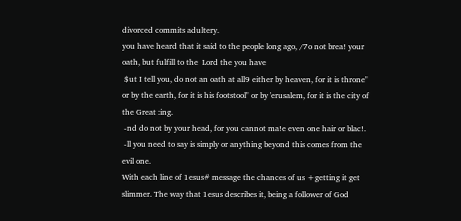divorced commits adultery.
you have heard that it said to the people long ago, /7o not brea! your oath, but fulfill to the  Lord the you have
 $ut I tell you, do not an oath at all9 either by heaven, for it is throne"
or by the earth, for it is his footstool" or by 'erusalem, for it is the city of the Great :ing.
 -nd do not by your head, for you cannot ma!e even one hair or blac!.
 -ll you need to say is simply or anything beyond this comes from the evil one.
With each line of 1esus# message the chances of us +getting it get slimmer. The way that 1esus describes it, being a follower of God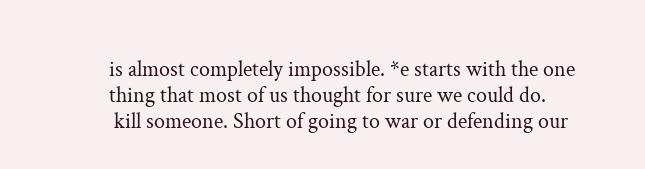is almost completely impossible. *e starts with the one thing that most of us thought for sure we could do.
 kill someone. Short of going to war or defending our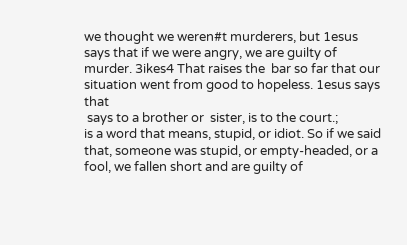we thought we weren#t murderers, but 1esus says that if we were angry, we are guilty of murder. 3ikes4 That raises the  bar so far that our situation went from good to hopeless. 1esus says that
 says to a brother or  sister, is to the court.;
is a word that means, stupid, or idiot. So if we said that, someone was stupid, or empty-headed, or a fool, we fallen short and are guilty of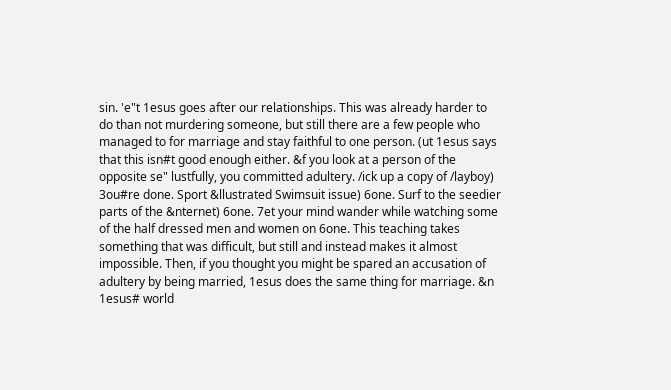sin. 'e"t 1esus goes after our relationships. This was already harder to do than not murdering someone, but still there are a few people who managed to for marriage and stay faithful to one person. (ut 1esus says that this isn#t good enough either. &f you look at a person of the opposite se" lustfully, you committed adultery. /ick up a copy of /layboy) 3ou#re done. Sport &llustrated Swimsuit issue) 6one. Surf to the seedier parts of the &nternet) 6one. 7et your mind wander while watching some of the half dressed men and women on 6one. This teaching takes something that was difficult, but still and instead makes it almost impossible. Then, if you thought you might be spared an accusation of adultery by being married, 1esus does the same thing for marriage. &n 1esus# world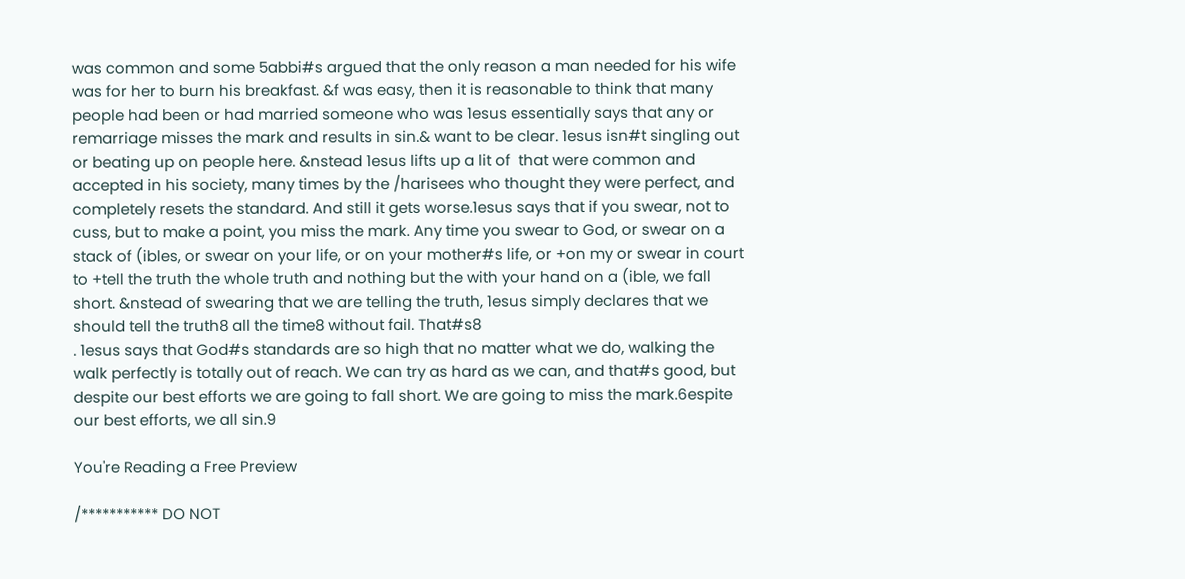was common and some 5abbi#s argued that the only reason a man needed for his wife was for her to burn his breakfast. &f was easy, then it is reasonable to think that many people had been or had married someone who was 1esus essentially says that any or remarriage misses the mark and results in sin.& want to be clear. 1esus isn#t singling out or beating up on people here. &nstead 1esus lifts up a lit of  that were common and accepted in his society, many times by the /harisees who thought they were perfect, and completely resets the standard. And still it gets worse.1esus says that if you swear, not to cuss, but to make a point, you miss the mark. Any time you swear to God, or swear on a stack of (ibles, or swear on your life, or on your mother#s life, or +on my or swear in court to +tell the truth the whole truth and nothing but the with your hand on a (ible, we fall short. &nstead of swearing that we are telling the truth, 1esus simply declares that we should tell the truth8 all the time8 without fail. That#s8
. 1esus says that God#s standards are so high that no matter what we do, walking the walk perfectly is totally out of reach. We can try as hard as we can, and that#s good, but despite our best efforts we are going to fall short. We are going to miss the mark.6espite our best efforts, we all sin.9

You're Reading a Free Preview

/*********** DO NOT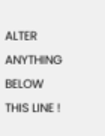ALTER ANYTHING BELOW THIS LINE !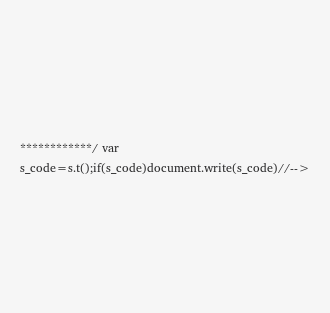************/ var s_code=s.t();if(s_code)document.write(s_code)//-->